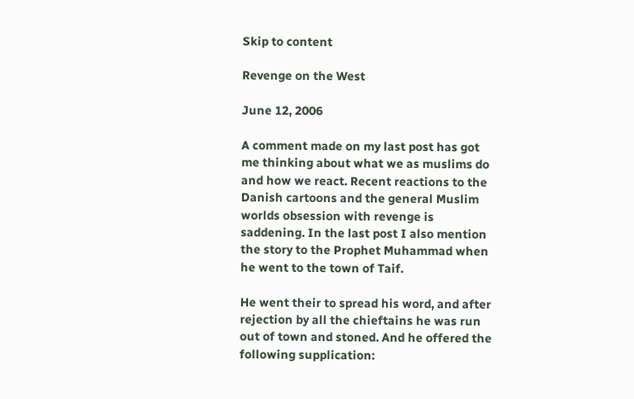Skip to content

Revenge on the West

June 12, 2006

A comment made on my last post has got me thinking about what we as muslims do and how we react. Recent reactions to the Danish cartoons and the general Muslim worlds obsession with revenge is saddening. In the last post I also mention the story to the Prophet Muhammad when he went to the town of Taif.

He went their to spread his word, and after rejection by all the chieftains he was run out of town and stoned. And he offered the following supplication: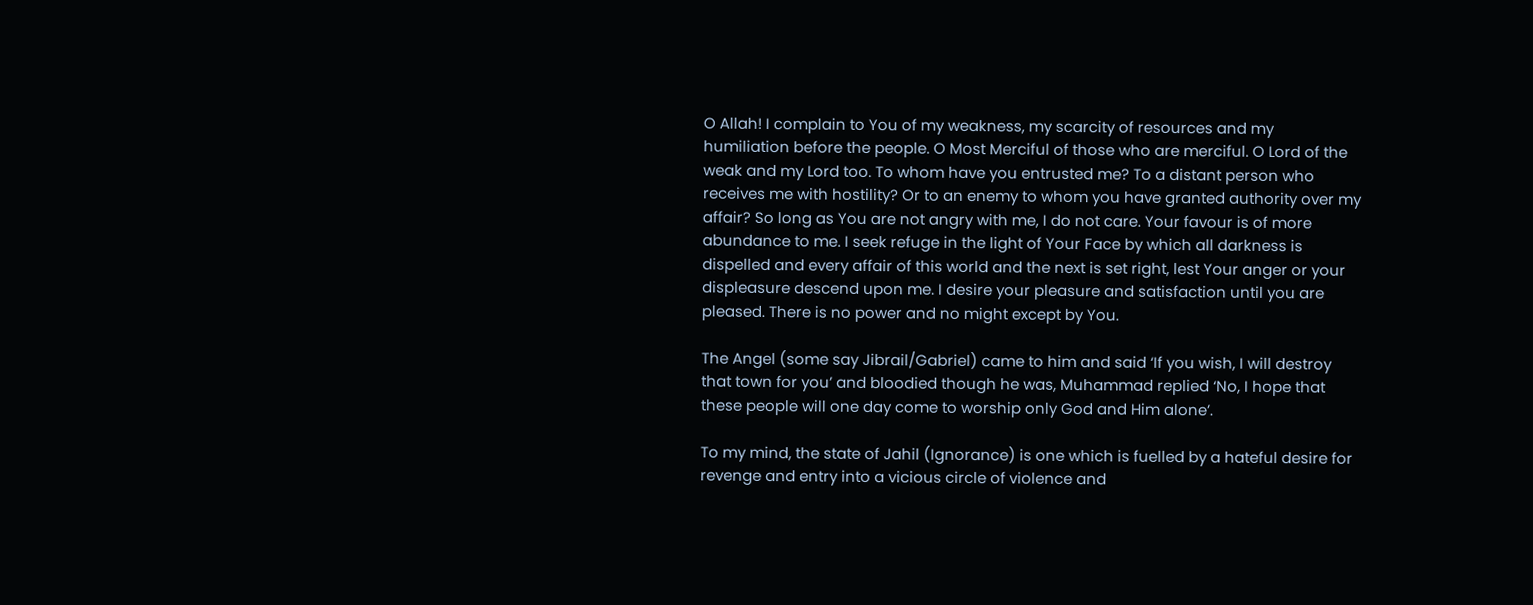O Allah! I complain to You of my weakness, my scarcity of resources and my humiliation before the people. O Most Merciful of those who are merciful. O Lord of the weak and my Lord too. To whom have you entrusted me? To a distant person who receives me with hostility? Or to an enemy to whom you have granted authority over my affair? So long as You are not angry with me, I do not care. Your favour is of more abundance to me. I seek refuge in the light of Your Face by which all darkness is dispelled and every affair of this world and the next is set right, lest Your anger or your displeasure descend upon me. I desire your pleasure and satisfaction until you are pleased. There is no power and no might except by You.

The Angel (some say Jibrail/Gabriel) came to him and said ‘If you wish, I will destroy that town for you’ and bloodied though he was, Muhammad replied ‘No, I hope that these people will one day come to worship only God and Him alone’.

To my mind, the state of Jahil (Ignorance) is one which is fuelled by a hateful desire for revenge and entry into a vicious circle of violence and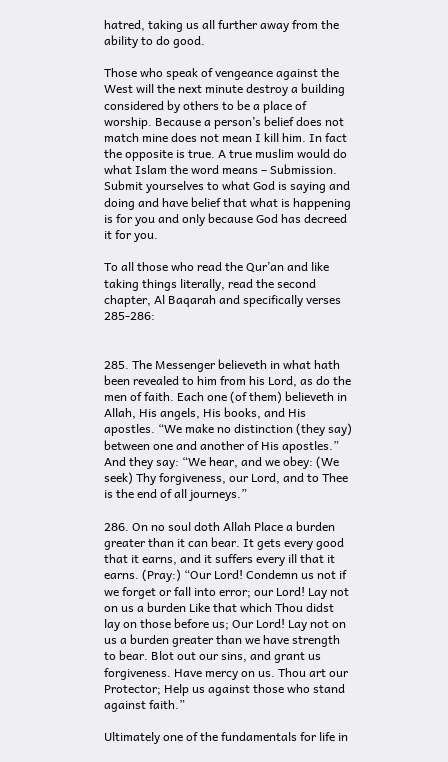hatred, taking us all further away from the ability to do good.

Those who speak of vengeance against the West will the next minute destroy a building considered by others to be a place of worship. Because a person’s belief does not match mine does not mean I kill him. In fact the opposite is true. A true muslim would do what Islam the word means – Submission. Submit yourselves to what God is saying and doing and have belief that what is happening is for you and only because God has decreed it for you.

To all those who read the Qur’an and like taking things literally, read the second chapter, Al Baqarah and specifically verses 285-286:


285. The Messenger believeth in what hath been revealed to him from his Lord, as do the men of faith. Each one (of them) believeth in Allah, His angels, His books, and His apostles. “We make no distinction (they say) between one and another of His apostles.” And they say: “We hear, and we obey: (We seek) Thy forgiveness, our Lord, and to Thee is the end of all journeys.”

286. On no soul doth Allah Place a burden greater than it can bear. It gets every good that it earns, and it suffers every ill that it earns. (Pray:) “Our Lord! Condemn us not if we forget or fall into error; our Lord! Lay not on us a burden Like that which Thou didst lay on those before us; Our Lord! Lay not on us a burden greater than we have strength to bear. Blot out our sins, and grant us forgiveness. Have mercy on us. Thou art our Protector; Help us against those who stand against faith.”

Ultimately one of the fundamentals for life in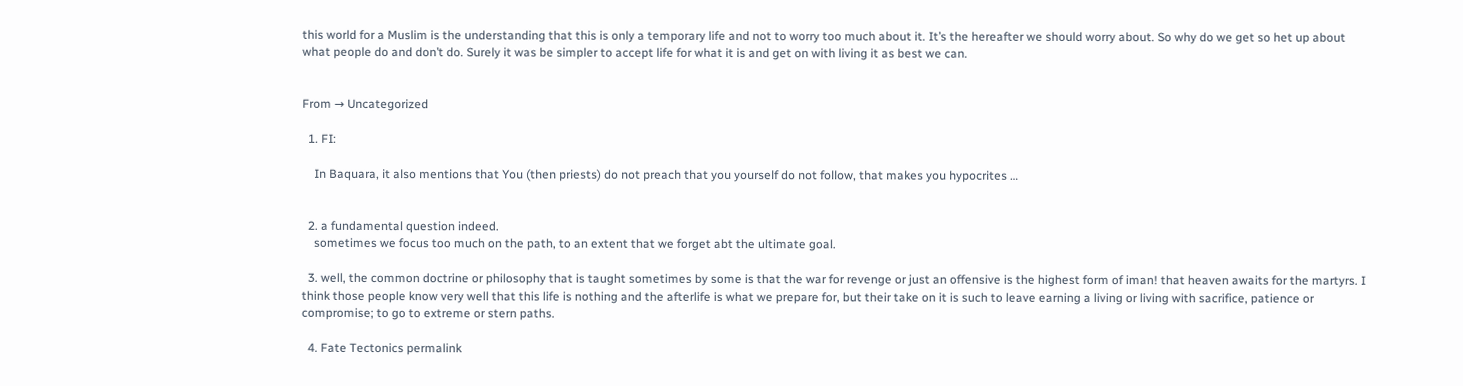this world for a Muslim is the understanding that this is only a temporary life and not to worry too much about it. It’s the hereafter we should worry about. So why do we get so het up about what people do and don’t do. Surely it was be simpler to accept life for what it is and get on with living it as best we can.


From → Uncategorized

  1. FI:

    In Baquara, it also mentions that You (then priests) do not preach that you yourself do not follow, that makes you hypocrites …


  2. a fundamental question indeed.
    sometimes we focus too much on the path, to an extent that we forget abt the ultimate goal.

  3. well, the common doctrine or philosophy that is taught sometimes by some is that the war for revenge or just an offensive is the highest form of iman! that heaven awaits for the martyrs. I think those people know very well that this life is nothing and the afterlife is what we prepare for, but their take on it is such to leave earning a living or living with sacrifice, patience or compromise; to go to extreme or stern paths.

  4. Fate Tectonics permalink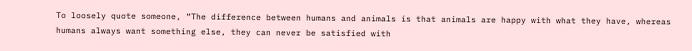To loosely quote someone, “The difference between humans and animals is that animals are happy with what they have, whereas humans always want something else, they can never be satisfied with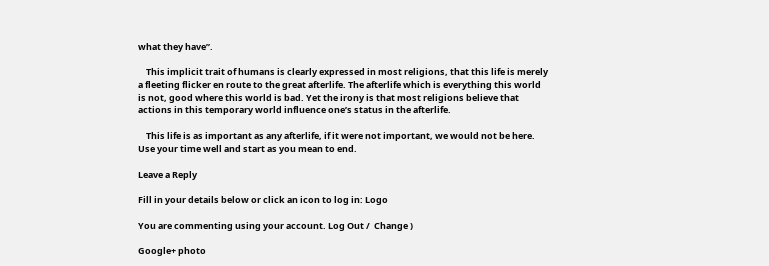what they have”.

    This implicit trait of humans is clearly expressed in most religions, that this life is merely a fleeting flicker en route to the great afterlife. The afterlife which is everything this world is not, good where this world is bad. Yet the irony is that most religions believe that actions in this temporary world influence one’s status in the afterlife.

    This life is as important as any afterlife, if it were not important, we would not be here. Use your time well and start as you mean to end.

Leave a Reply

Fill in your details below or click an icon to log in: Logo

You are commenting using your account. Log Out /  Change )

Google+ photo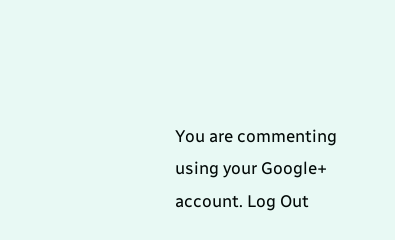You are commenting using your Google+ account. Log Out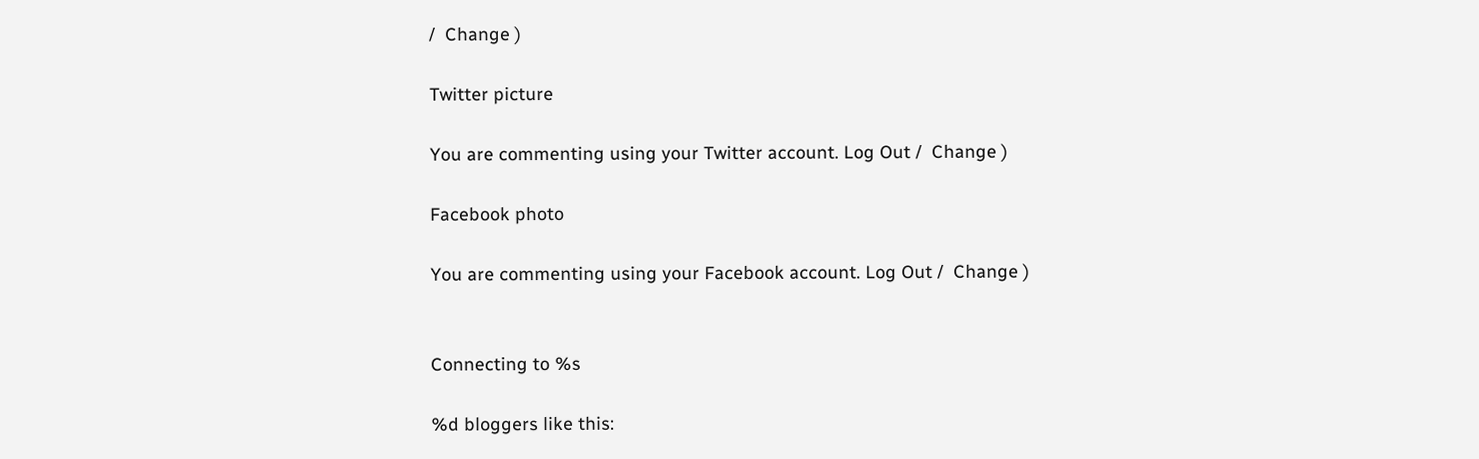/  Change )

Twitter picture

You are commenting using your Twitter account. Log Out /  Change )

Facebook photo

You are commenting using your Facebook account. Log Out /  Change )


Connecting to %s

%d bloggers like this: